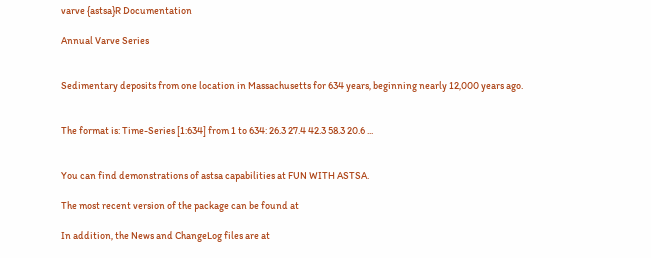varve {astsa}R Documentation

Annual Varve Series


Sedimentary deposits from one location in Massachusetts for 634 years, beginning nearly 12,000 years ago.


The format is: Time-Series [1:634] from 1 to 634: 26.3 27.4 42.3 58.3 20.6 ...


You can find demonstrations of astsa capabilities at FUN WITH ASTSA.

The most recent version of the package can be found at

In addition, the News and ChangeLog files are at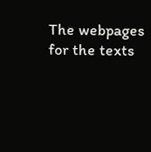The webpages for the texts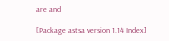are and

[Package astsa version 1.14 Index]